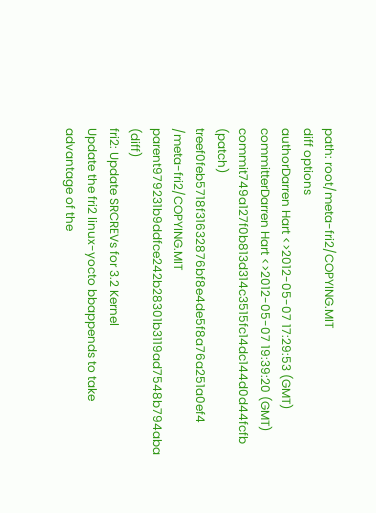path: root/meta-fri2/COPYING.MIT
diff options
authorDarren Hart <>2012-05-07 17:29:53 (GMT)
committerDarren Hart <>2012-05-07 19:39:20 (GMT)
commit749a127f0b813d314c3515fc14dc144d0d44fcfb (patch)
treef0feb5718f31632876bf8e4de5f8a76a251a0ef4 /meta-fri2/COPYING.MIT
parent979231b9ddfce242b28301b3119ad7548b794aba (diff)
fri2: Update SRCREVs for 3.2 Kernel
Update the fri2 linux-yocto bbappends to take advantage of the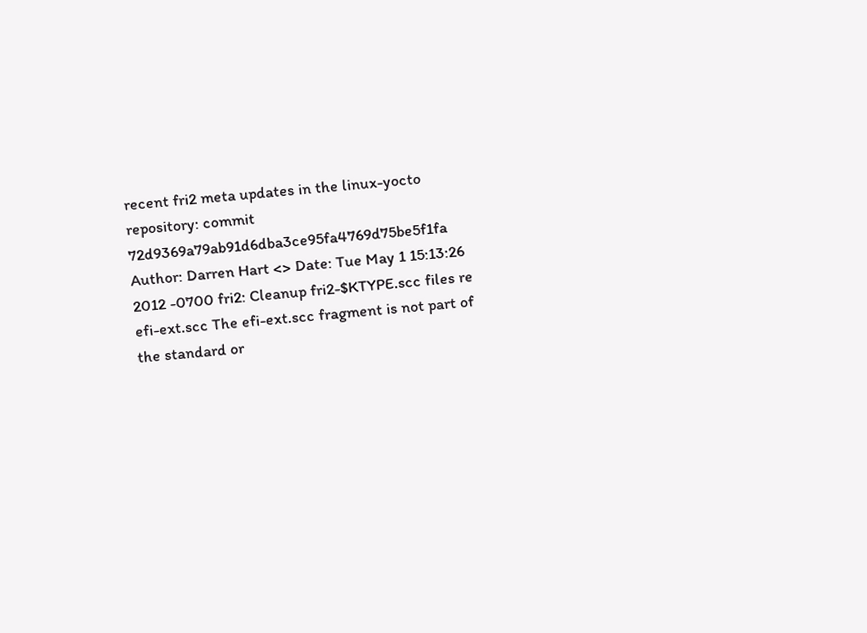recent fri2 meta updates in the linux-yocto repository: commit 72d9369a79ab91d6dba3ce95fa4769d75be5f1fa Author: Darren Hart <> Date: Tue May 1 15:13:26 2012 -0700 fri2: Cleanup fri2-$KTYPE.scc files re efi-ext.scc The efi-ext.scc fragment is not part of the standard or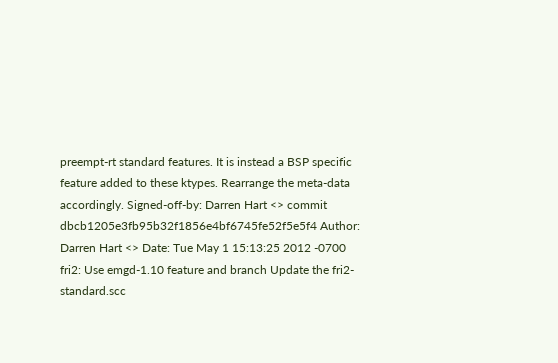preempt-rt standard features. It is instead a BSP specific feature added to these ktypes. Rearrange the meta-data accordingly. Signed-off-by: Darren Hart <> commit dbcb1205e3fb95b32f1856e4bf6745fe52f5e5f4 Author: Darren Hart <> Date: Tue May 1 15:13:25 2012 -0700 fri2: Use emgd-1.10 feature and branch Update the fri2-standard.scc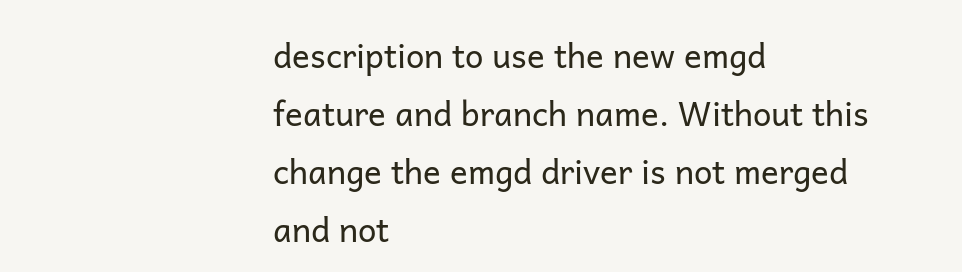description to use the new emgd feature and branch name. Without this change the emgd driver is not merged and not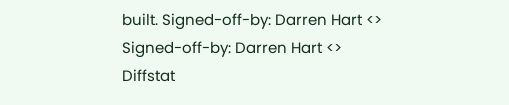built. Signed-off-by: Darren Hart <> Signed-off-by: Darren Hart <>
Diffstat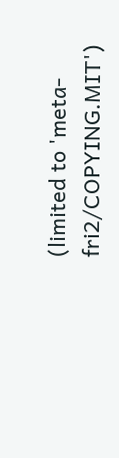(limited to 'meta-fri2/COPYING.MIT')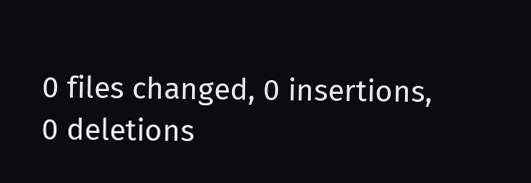0 files changed, 0 insertions, 0 deletions